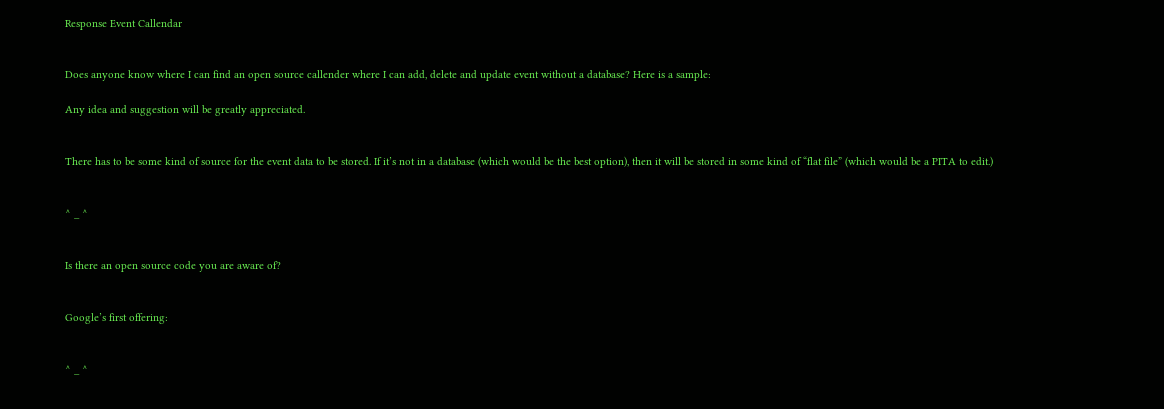Response Event Callendar


Does anyone know where I can find an open source callender where I can add, delete and update event without a database? Here is a sample:

Any idea and suggestion will be greatly appreciated.


There has to be some kind of source for the event data to be stored. If it’s not in a database (which would be the best option), then it will be stored in some kind of “flat file” (which would be a PITA to edit.)


^ _ ^


Is there an open source code you are aware of?


Google’s first offering:


^ _ ^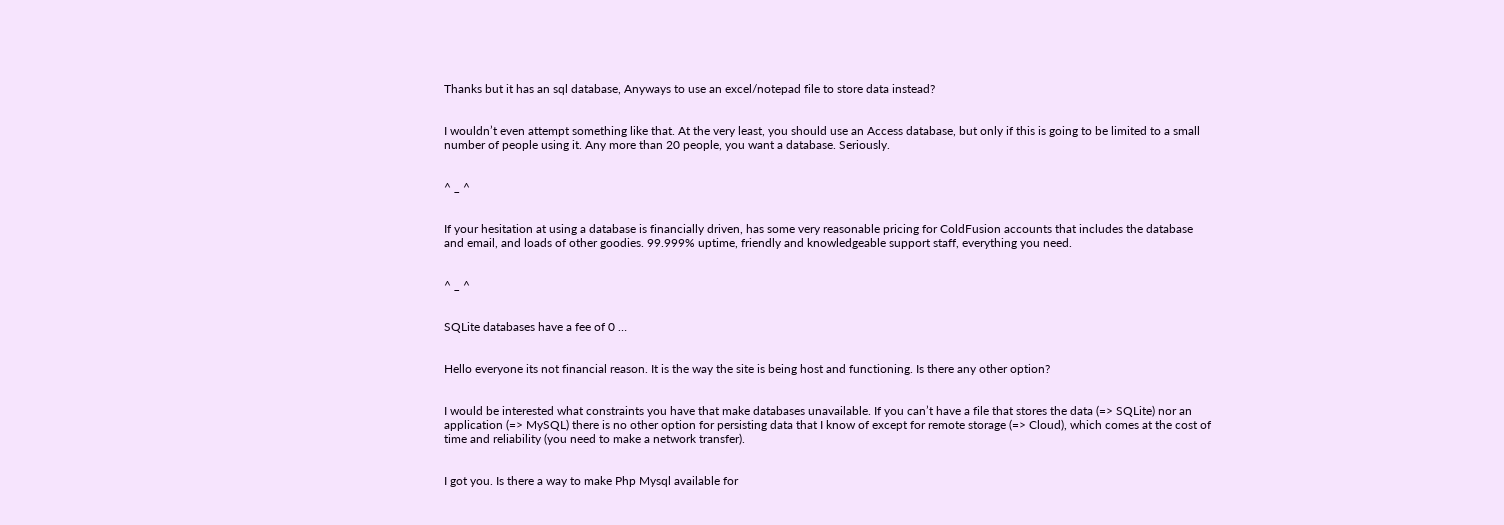Thanks but it has an sql database, Anyways to use an excel/notepad file to store data instead?


I wouldn’t even attempt something like that. At the very least, you should use an Access database, but only if this is going to be limited to a small number of people using it. Any more than 20 people, you want a database. Seriously.


^ _ ^


If your hesitation at using a database is financially driven, has some very reasonable pricing for ColdFusion accounts that includes the database and email, and loads of other goodies. 99.999% uptime, friendly and knowledgeable support staff, everything you need.


^ _ ^


SQLite databases have a fee of 0 …


Hello everyone its not financial reason. It is the way the site is being host and functioning. Is there any other option?


I would be interested what constraints you have that make databases unavailable. If you can’t have a file that stores the data (=> SQLite) nor an application (=> MySQL) there is no other option for persisting data that I know of except for remote storage (=> Cloud), which comes at the cost of time and reliability (you need to make a network transfer).


I got you. Is there a way to make Php Mysql available for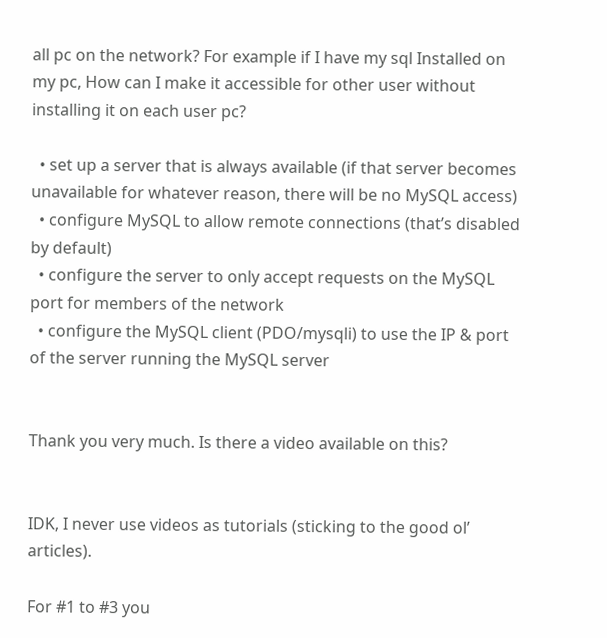all pc on the network? For example if I have my sql Installed on my pc, How can I make it accessible for other user without installing it on each user pc?

  • set up a server that is always available (if that server becomes unavailable for whatever reason, there will be no MySQL access)
  • configure MySQL to allow remote connections (that’s disabled by default)
  • configure the server to only accept requests on the MySQL port for members of the network
  • configure the MySQL client (PDO/mysqli) to use the IP & port of the server running the MySQL server


Thank you very much. Is there a video available on this?


IDK, I never use videos as tutorials (sticking to the good ol’ articles).

For #1 to #3 you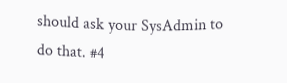should ask your SysAdmin to do that. #4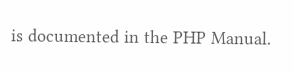is documented in the PHP Manual.